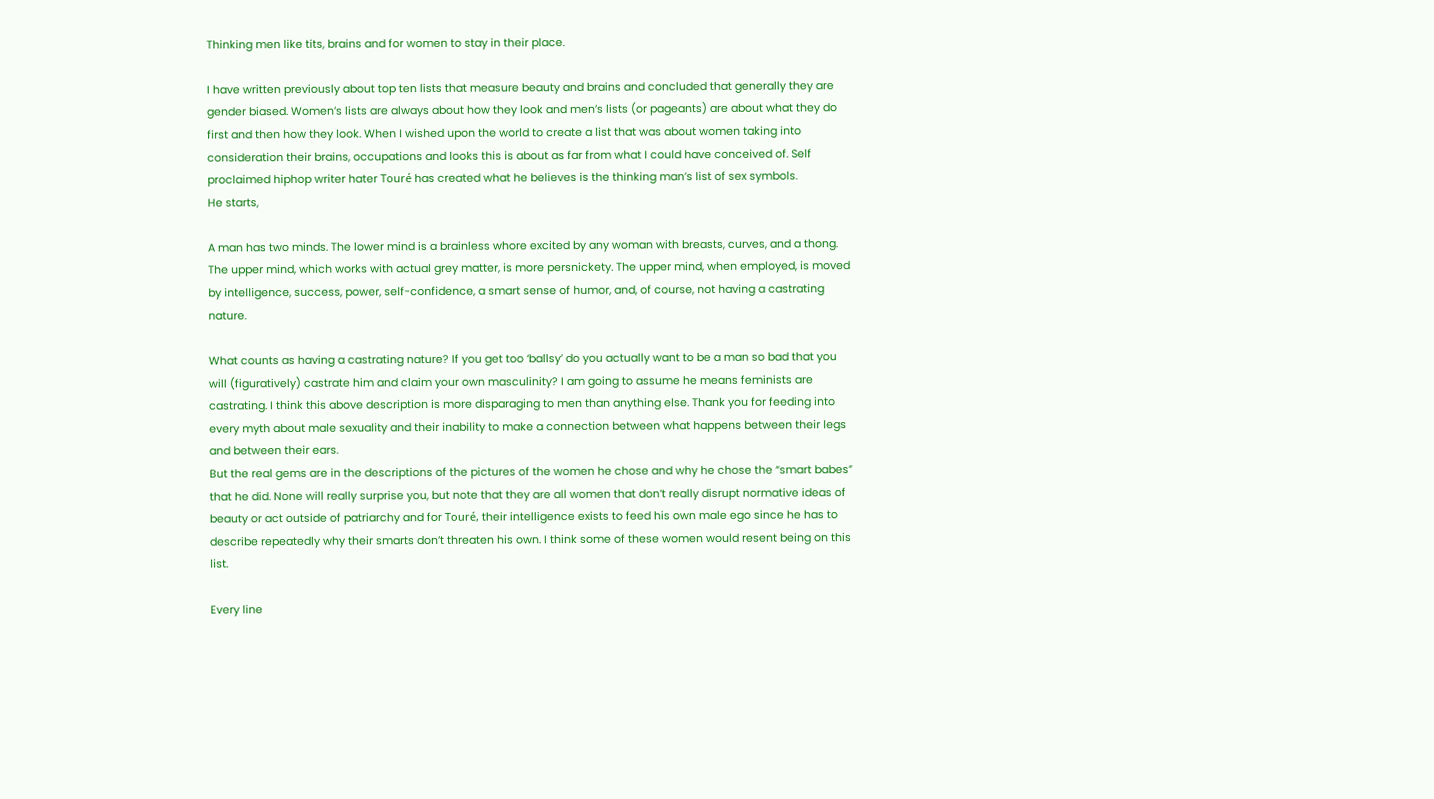Thinking men like tits, brains and for women to stay in their place.

I have written previously about top ten lists that measure beauty and brains and concluded that generally they are gender biased. Women’s lists are always about how they look and men’s lists (or pageants) are about what they do first and then how they look. When I wished upon the world to create a list that was about women taking into consideration their brains, occupations and looks this is about as far from what I could have conceived of. Self proclaimed hiphop writer hater Touré has created what he believes is the thinking man’s list of sex symbols.
He starts,

A man has two minds. The lower mind is a brainless whore excited by any woman with breasts, curves, and a thong. The upper mind, which works with actual grey matter, is more persnickety. The upper mind, when employed, is moved by intelligence, success, power, self-confidence, a smart sense of humor, and, of course, not having a castrating nature.

What counts as having a castrating nature? If you get too ‘ballsy’ do you actually want to be a man so bad that you will (figuratively) castrate him and claim your own masculinity? I am going to assume he means feminists are castrating. I think this above description is more disparaging to men than anything else. Thank you for feeding into every myth about male sexuality and their inability to make a connection between what happens between their legs and between their ears.
But the real gems are in the descriptions of the pictures of the women he chose and why he chose the “smart babes” that he did. None will really surprise you, but note that they are all women that don’t really disrupt normative ideas of beauty or act outside of patriarchy and for Touré, their intelligence exists to feed his own male ego since he has to describe repeatedly why their smarts don’t threaten his own. I think some of these women would resent being on this list.

Every line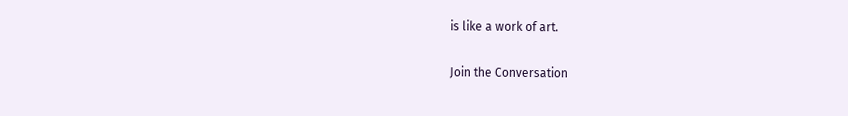is like a work of art.

Join the Conversation